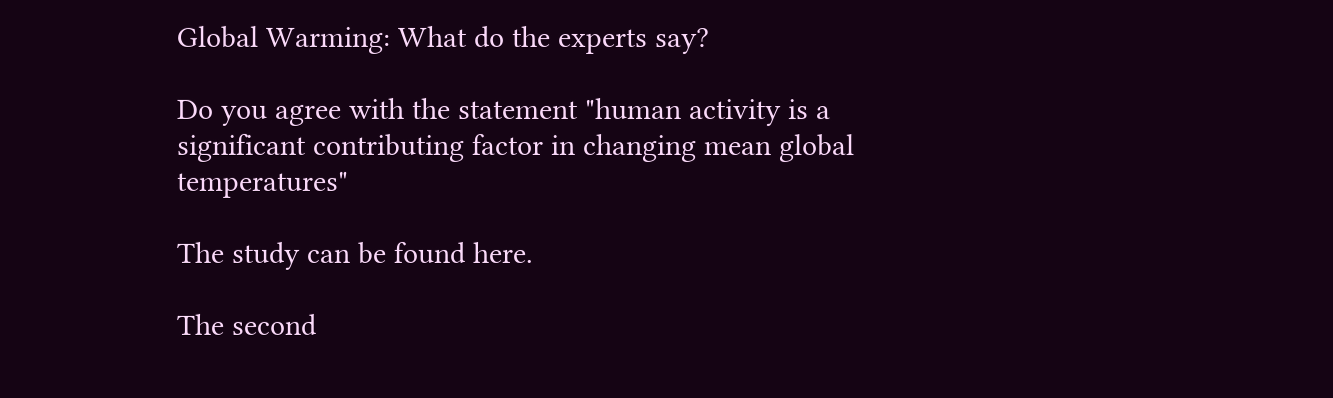Global Warming: What do the experts say?

Do you agree with the statement "human activity is a significant contributing factor in changing mean global temperatures"

The study can be found here.

The second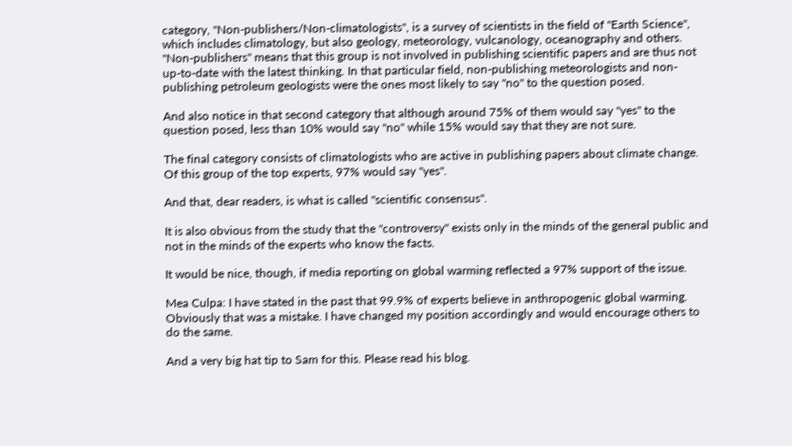category, "Non-publishers/Non-climatologists", is a survey of scientists in the field of "Earth Science", which includes climatology, but also geology, meteorology, vulcanology, oceanography and others. "Non-publishers" means that this group is not involved in publishing scientific papers and are thus not up-to-date with the latest thinking. In that particular field, non-publishing meteorologists and non-publishing petroleum geologists were the ones most likely to say "no" to the question posed.

And also notice in that second category that although around 75% of them would say "yes" to the question posed, less than 10% would say "no" while 15% would say that they are not sure.

The final category consists of climatologists who are active in publishing papers about climate change. Of this group of the top experts, 97% would say "yes".

And that, dear readers, is what is called "scientific consensus".

It is also obvious from the study that the "controversy" exists only in the minds of the general public and not in the minds of the experts who know the facts.

It would be nice, though, if media reporting on global warming reflected a 97% support of the issue.

Mea Culpa: I have stated in the past that 99.9% of experts believe in anthropogenic global warming. Obviously that was a mistake. I have changed my position accordingly and would encourage others to do the same.

And a very big hat tip to Sam for this. Please read his blog.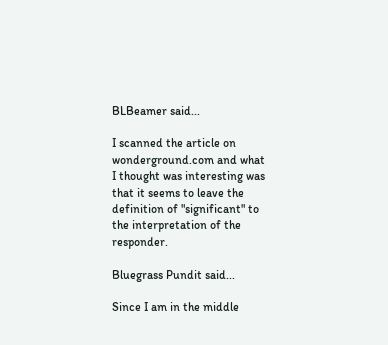BLBeamer said...

I scanned the article on wonderground.com and what I thought was interesting was that it seems to leave the definition of "significant" to the interpretation of the responder.

Bluegrass Pundit said...

Since I am in the middle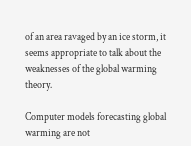of an area ravaged by an ice storm, it seems appropriate to talk about the weaknesses of the global warming theory.

Computer models forecasting global warming are not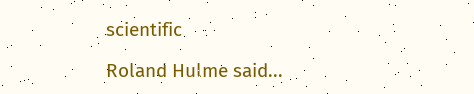scientific

Roland Hulme said...